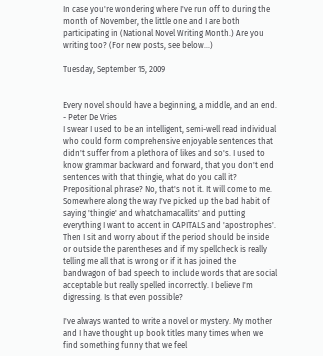In case you're wondering where I've run off to during the month of November, the little one and I are both participating in (National Novel Writing Month.) Are you writing too? (For new posts, see below...)

Tuesday, September 15, 2009


Every novel should have a beginning, a middle, and an end. - Peter De Vries
I swear I used to be an intelligent, semi-well read individual who could form comprehensive enjoyable sentences that didn't suffer from a plethora of likes and so's. I used to know grammar backward and forward, that you don't end sentences with that thingie, what do you call it? Prepositional phrase? No, that's not it. It will come to me. Somewhere along the way I've picked up the bad habit of saying 'thingie' and whatchamacallits' and putting everything I want to accent in CAPITALS and 'apostrophes'. Then I sit and worry about if the period should be inside or outside the parentheses and if my spellcheck is really telling me all that is wrong or if it has joined the bandwagon of bad speech to include words that are social acceptable but really spelled incorrectly. I believe I'm digressing. Is that even possible?

I've always wanted to write a novel or mystery. My mother and I have thought up book titles many times when we find something funny that we feel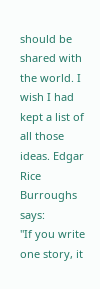should be shared with the world. I wish I had kept a list of all those ideas. Edgar Rice Burroughs says:
"If you write one story, it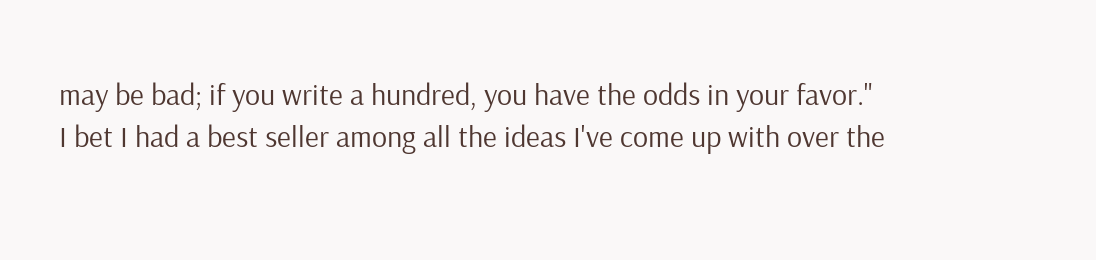may be bad; if you write a hundred, you have the odds in your favor."
I bet I had a best seller among all the ideas I've come up with over the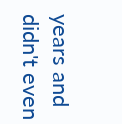years and didn't even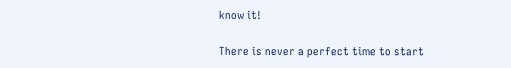know it!

There is never a perfect time to start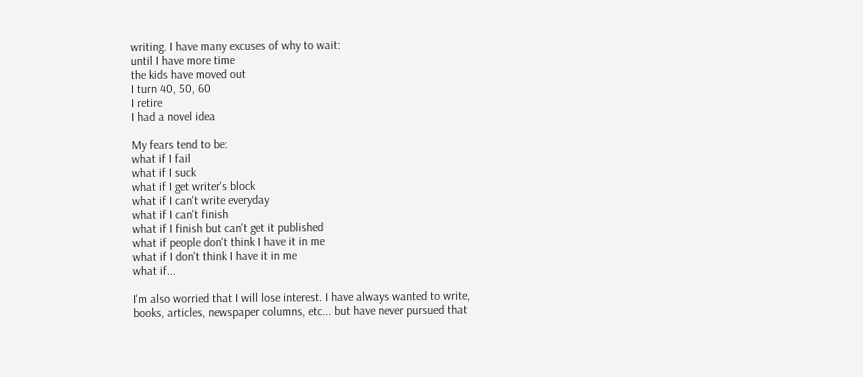writing. I have many excuses of why to wait:
until I have more time
the kids have moved out
I turn 40, 50, 60
I retire
I had a novel idea

My fears tend to be:
what if I fail
what if I suck
what if I get writer's block
what if I can't write everyday
what if I can't finish
what if I finish but can't get it published
what if people don't think I have it in me
what if I don't think I have it in me
what if...

I'm also worried that I will lose interest. I have always wanted to write, books, articles, newspaper columns, etc... but have never pursued that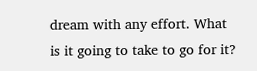dream with any effort. What is it going to take to go for it?